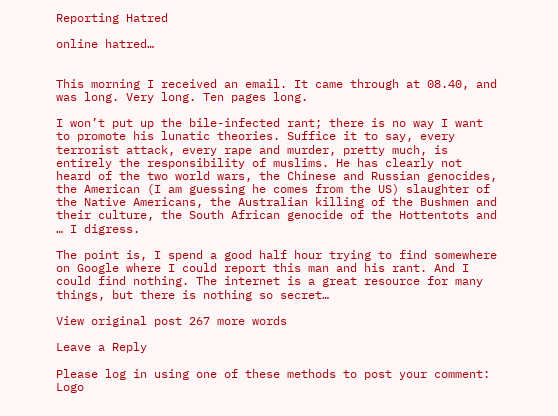Reporting Hatred

online hatred…


This morning I received an email. It came through at 08.40, and was long. Very long. Ten pages long.

I won’t put up the bile-infected rant; there is no way I want to promote his lunatic theories. Suffice it to say, every terrorist attack, every rape and murder, pretty much, is entirely the responsibility of muslims. He has clearly not heard of the two world wars, the Chinese and Russian genocides, the American (I am guessing he comes from the US) slaughter of the Native Americans, the Australian killing of the Bushmen and their culture, the South African genocide of the Hottentots and … I digress.

The point is, I spend a good half hour trying to find somewhere on Google where I could report this man and his rant. And I could find nothing. The internet is a great resource for many things, but there is nothing so secret…

View original post 267 more words

Leave a Reply

Please log in using one of these methods to post your comment: Logo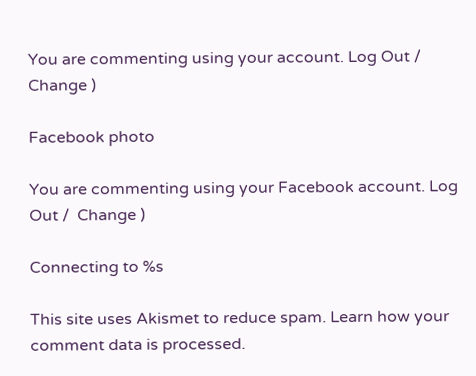You are commenting using your account. Log Out /  Change )

Facebook photo

You are commenting using your Facebook account. Log Out /  Change )

Connecting to %s

This site uses Akismet to reduce spam. Learn how your comment data is processed.